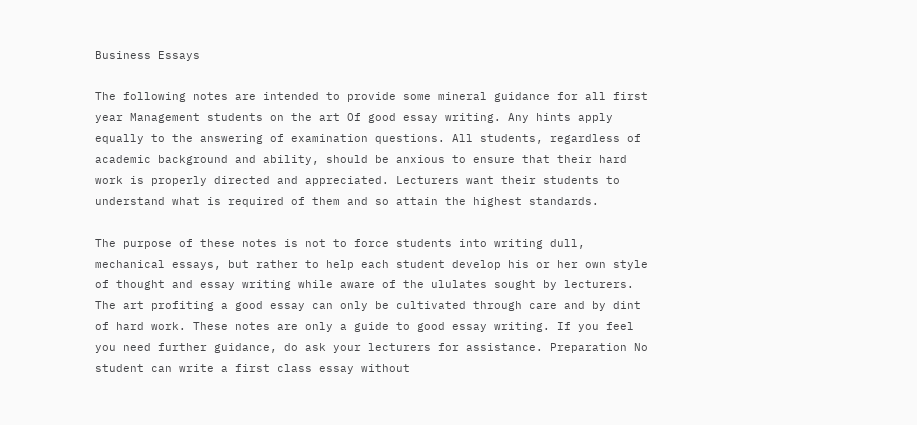Business Essays

The following notes are intended to provide some mineral guidance for all first year Management students on the art Of good essay writing. Any hints apply equally to the answering of examination questions. All students, regardless of academic background and ability, should be anxious to ensure that their hard work is properly directed and appreciated. Lecturers want their students to understand what is required of them and so attain the highest standards.

The purpose of these notes is not to force students into writing dull, mechanical essays, but rather to help each student develop his or her own style of thought and essay writing while aware of the ululates sought by lecturers. The art profiting a good essay can only be cultivated through care and by dint of hard work. These notes are only a guide to good essay writing. If you feel you need further guidance, do ask your lecturers for assistance. Preparation No student can write a first class essay without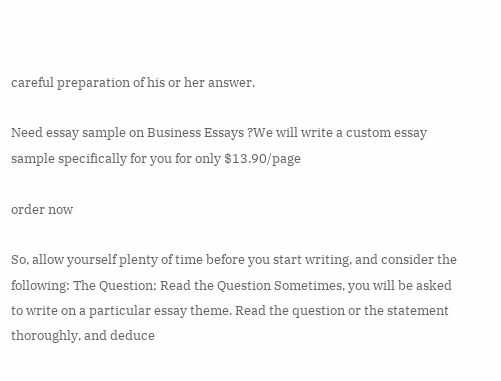careful preparation of his or her answer.

Need essay sample on Business Essays ?We will write a custom essay sample specifically for you for only $13.90/page

order now

So, allow yourself plenty of time before you start writing, and consider the following: The Question; Read the Question Sometimes, you will be asked to write on a particular essay theme. Read the question or the statement thoroughly, and deduce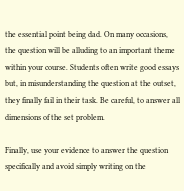the essential point being dad. On many occasions, the question will be alluding to an important theme within your course. Students often write good essays but, in misunderstanding the question at the outset, they finally fail in their task. Be careful, to answer all dimensions of the set problem.

Finally, use your evidence to answer the question specifically and avoid simply writing on the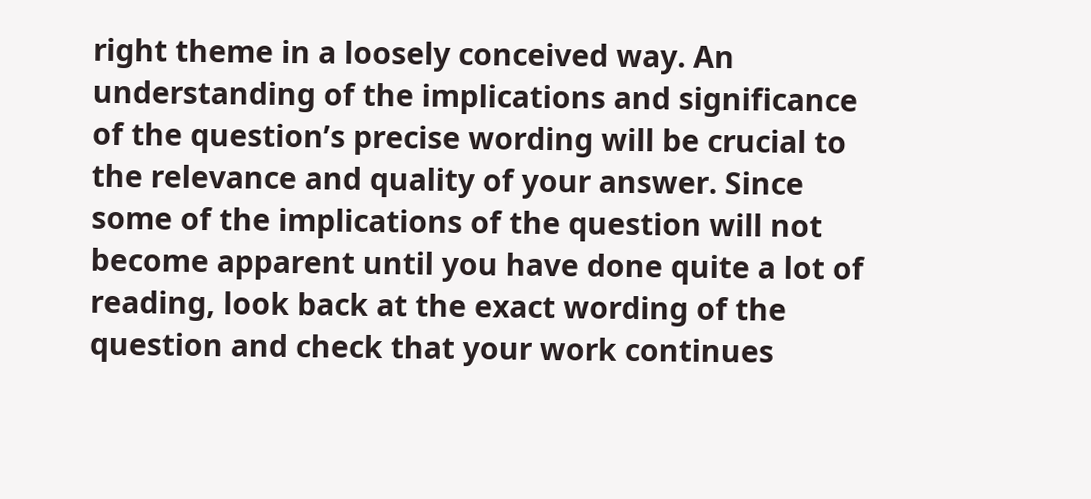right theme in a loosely conceived way. An understanding of the implications and significance of the question’s precise wording will be crucial to the relevance and quality of your answer. Since some of the implications of the question will not become apparent until you have done quite a lot of reading, look back at the exact wording of the question and check that your work continues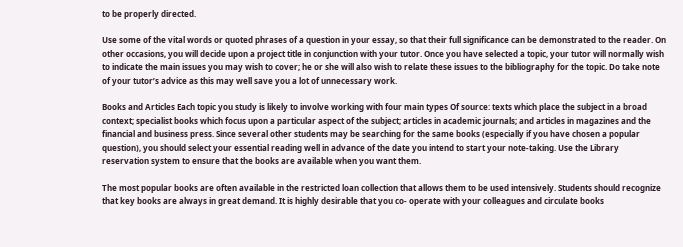to be properly directed.

Use some of the vital words or quoted phrases of a question in your essay, so that their full significance can be demonstrated to the reader. On other occasions, you will decide upon a project title in conjunction with your tutor. Once you have selected a topic, your tutor will normally wish to indicate the main issues you may wish to cover; he or she will also wish to relate these issues to the bibliography for the topic. Do take note of your tutor’s advice as this may well save you a lot of unnecessary work.

Books and Articles Each topic you study is likely to involve working with four main types Of source: texts which place the subject in a broad context; specialist books which focus upon a particular aspect of the subject; articles in academic journals; and articles in magazines and the financial and business press. Since several other students may be searching for the same books (especially if you have chosen a popular question), you should select your essential reading well in advance of the date you intend to start your note-taking. Use the Library reservation system to ensure that the books are available when you want them.

The most popular books are often available in the restricted loan collection that allows them to be used intensively. Students should recognize that key books are always in great demand. It is highly desirable that you co- operate with your colleagues and circulate books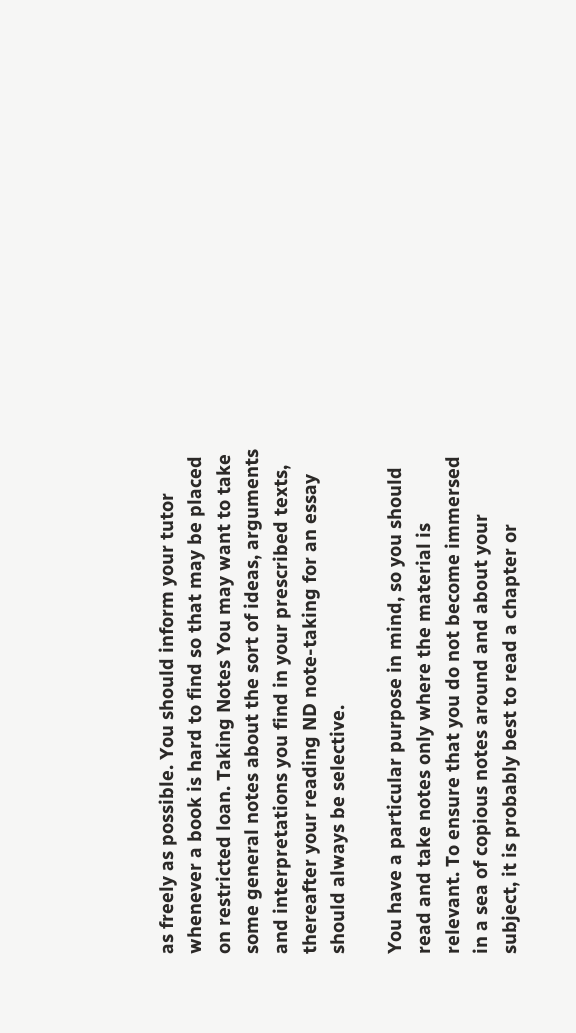as freely as possible. You should inform your tutor whenever a book is hard to find so that may be placed on restricted loan. Taking Notes You may want to take some general notes about the sort of ideas, arguments and interpretations you find in your prescribed texts, thereafter your reading ND note-taking for an essay should always be selective.

You have a particular purpose in mind, so you should read and take notes only where the material is relevant. To ensure that you do not become immersed in a sea of copious notes around and about your subject, it is probably best to read a chapter or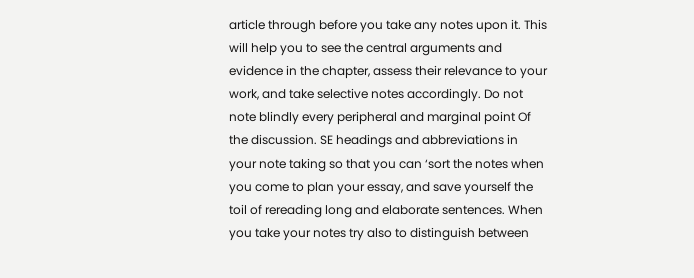article through before you take any notes upon it. This will help you to see the central arguments and evidence in the chapter, assess their relevance to your work, and take selective notes accordingly. Do not note blindly every peripheral and marginal point Of the discussion. SE headings and abbreviations in your note taking so that you can ‘sort the notes when you come to plan your essay, and save yourself the toil of rereading long and elaborate sentences. When you take your notes try also to distinguish between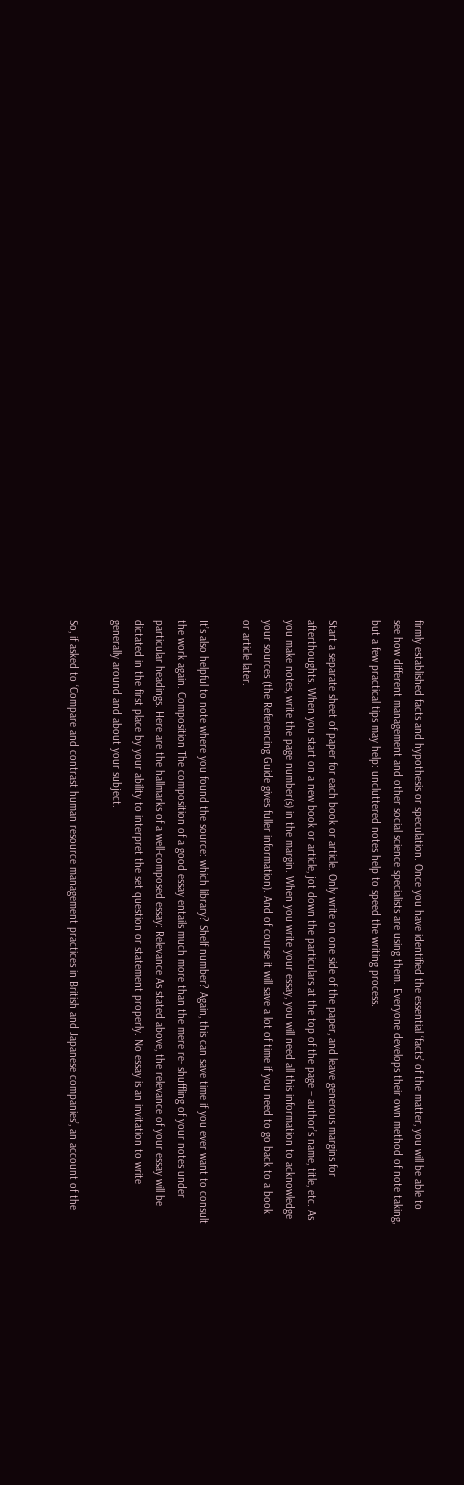firmly established facts and hypothesis or speculation. Once you have identified the essential ‘facts’ of the matter, you will be able to see how different management and other social science specialists are using them. Everyone develops their own method of note taking, but a few practical tips may help: uncluttered notes help to speed the writing process.

Start a separate sheet of paper for each book or article. Only write on one side of the paper, and leave generous margins for afterthoughts. When you start on a new book or article, jot down the particulars at the top of the page – author’s name, title, etc. As you make notes, write the page number(s) in the margin. When you write your essay, you will need all this information to acknowledge your sources (the Referencing Guide gives fuller information). And of course it will save a lot of time if you need to go back to a book or article later.

It’s also helpful to note where you found the source: which library? Shelf number? Again, this can save time if you ever want to consult the work again. Composition The composition of a good essay entails much more than the mere re- shuffling of your notes under particular headings. Here are the hallmarks of a well-composed essay: Relevance As stated above, the relevance of your essay will be dictated in the first place by your ability to interpret the set question or statement properly. No essay is an invitation to write generally around and about your subject.

So, if asked to ‘Compare and contrast human resource management practices in British and Japanese companies’, an account of the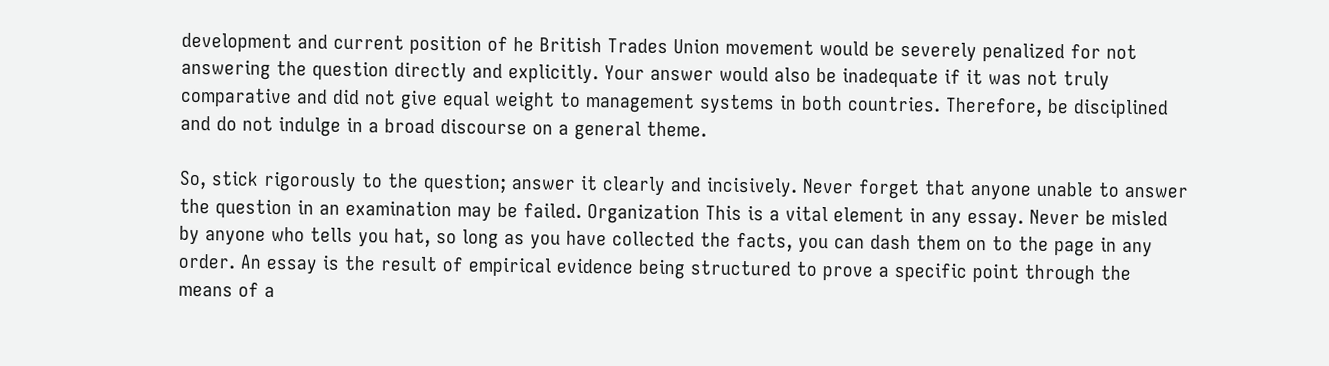development and current position of he British Trades Union movement would be severely penalized for not answering the question directly and explicitly. Your answer would also be inadequate if it was not truly comparative and did not give equal weight to management systems in both countries. Therefore, be disciplined and do not indulge in a broad discourse on a general theme.

So, stick rigorously to the question; answer it clearly and incisively. Never forget that anyone unable to answer the question in an examination may be failed. Organization This is a vital element in any essay. Never be misled by anyone who tells you hat, so long as you have collected the facts, you can dash them on to the page in any order. An essay is the result of empirical evidence being structured to prove a specific point through the means of a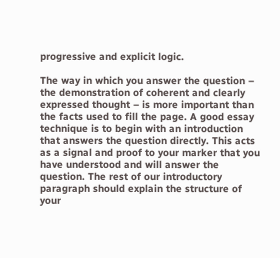progressive and explicit logic.

The way in which you answer the question – the demonstration of coherent and clearly expressed thought – is more important than the facts used to fill the page. A good essay technique is to begin with an introduction that answers the question directly. This acts as a signal and proof to your marker that you have understood and will answer the question. The rest of our introductory paragraph should explain the structure of your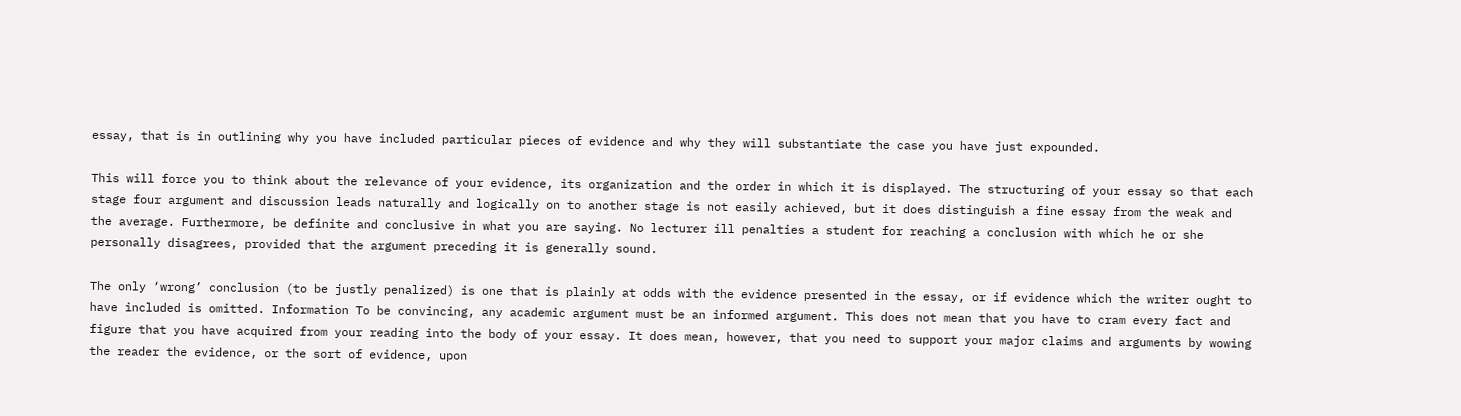essay, that is in outlining why you have included particular pieces of evidence and why they will substantiate the case you have just expounded.

This will force you to think about the relevance of your evidence, its organization and the order in which it is displayed. The structuring of your essay so that each stage four argument and discussion leads naturally and logically on to another stage is not easily achieved, but it does distinguish a fine essay from the weak and the average. Furthermore, be definite and conclusive in what you are saying. No lecturer ill penalties a student for reaching a conclusion with which he or she personally disagrees, provided that the argument preceding it is generally sound.

The only ‘wrong’ conclusion (to be justly penalized) is one that is plainly at odds with the evidence presented in the essay, or if evidence which the writer ought to have included is omitted. Information To be convincing, any academic argument must be an informed argument. This does not mean that you have to cram every fact and figure that you have acquired from your reading into the body of your essay. It does mean, however, that you need to support your major claims and arguments by wowing the reader the evidence, or the sort of evidence, upon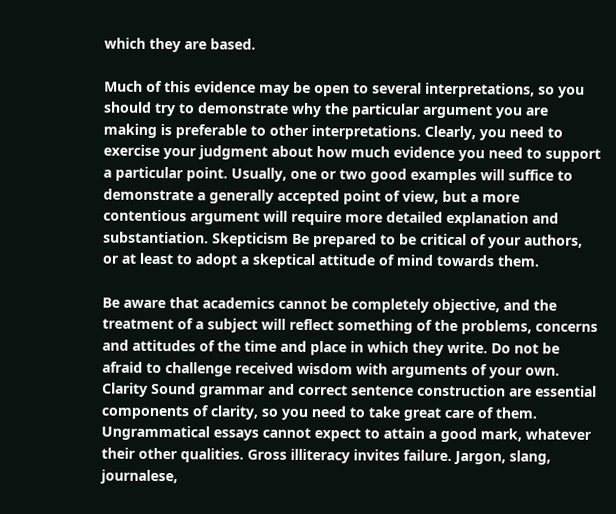which they are based.

Much of this evidence may be open to several interpretations, so you should try to demonstrate why the particular argument you are making is preferable to other interpretations. Clearly, you need to exercise your judgment about how much evidence you need to support a particular point. Usually, one or two good examples will suffice to demonstrate a generally accepted point of view, but a more contentious argument will require more detailed explanation and substantiation. Skepticism Be prepared to be critical of your authors, or at least to adopt a skeptical attitude of mind towards them.

Be aware that academics cannot be completely objective, and the treatment of a subject will reflect something of the problems, concerns and attitudes of the time and place in which they write. Do not be afraid to challenge received wisdom with arguments of your own. Clarity Sound grammar and correct sentence construction are essential components of clarity, so you need to take great care of them. Ungrammatical essays cannot expect to attain a good mark, whatever their other qualities. Gross illiteracy invites failure. Jargon, slang, journalese,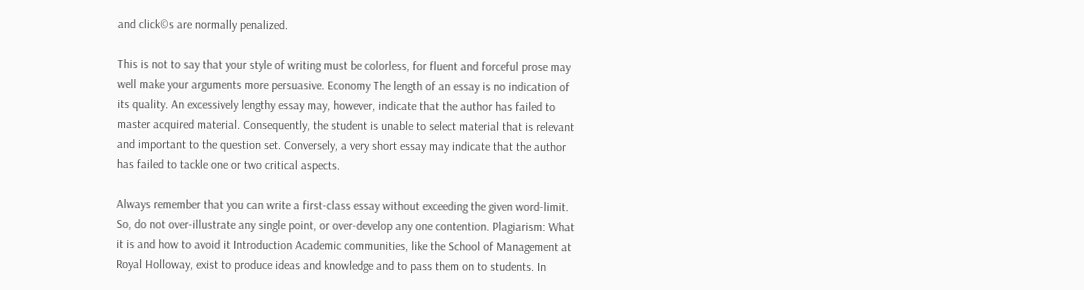and click©s are normally penalized.

This is not to say that your style of writing must be colorless, for fluent and forceful prose may well make your arguments more persuasive. Economy The length of an essay is no indication of its quality. An excessively lengthy essay may, however, indicate that the author has failed to master acquired material. Consequently, the student is unable to select material that is relevant and important to the question set. Conversely, a very short essay may indicate that the author has failed to tackle one or two critical aspects.

Always remember that you can write a first-class essay without exceeding the given word-limit. So, do not over-illustrate any single point, or over-develop any one contention. Plagiarism: What it is and how to avoid it Introduction Academic communities, like the School of Management at Royal Holloway, exist to produce ideas and knowledge and to pass them on to students. In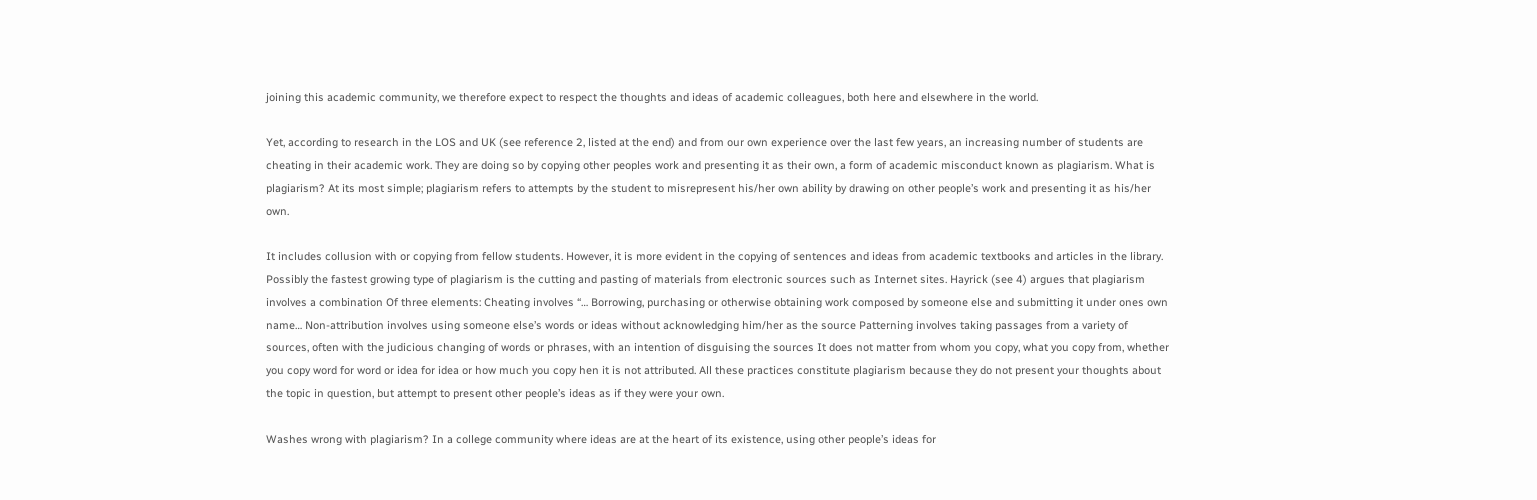joining this academic community, we therefore expect to respect the thoughts and ideas of academic colleagues, both here and elsewhere in the world.

Yet, according to research in the LOS and UK (see reference 2, listed at the end) and from our own experience over the last few years, an increasing number of students are cheating in their academic work. They are doing so by copying other peoples work and presenting it as their own, a form of academic misconduct known as plagiarism. What is plagiarism? At its most simple; plagiarism refers to attempts by the student to misrepresent his/her own ability by drawing on other people’s work and presenting it as his/her own.

It includes collusion with or copying from fellow students. However, it is more evident in the copying of sentences and ideas from academic textbooks and articles in the library. Possibly the fastest growing type of plagiarism is the cutting and pasting of materials from electronic sources such as Internet sites. Hayrick (see 4) argues that plagiarism involves a combination Of three elements: Cheating involves “… Borrowing, purchasing or otherwise obtaining work composed by someone else and submitting it under ones own name… Non-attribution involves using someone else’s words or ideas without acknowledging him/her as the source Patterning involves taking passages from a variety of sources, often with the judicious changing of words or phrases, with an intention of disguising the sources It does not matter from whom you copy, what you copy from, whether you copy word for word or idea for idea or how much you copy hen it is not attributed. All these practices constitute plagiarism because they do not present your thoughts about the topic in question, but attempt to present other people’s ideas as if they were your own.

Washes wrong with plagiarism? In a college community where ideas are at the heart of its existence, using other people’s ideas for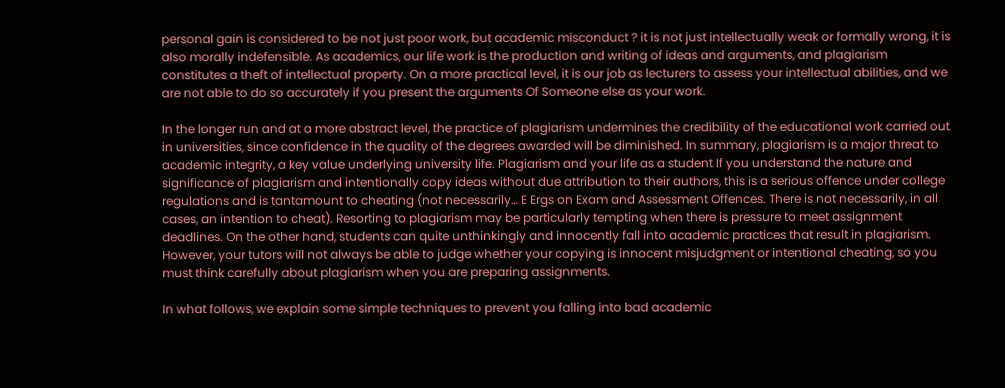personal gain is considered to be not just poor work, but academic misconduct ? it is not just intellectually weak or formally wrong, it is also morally indefensible. As academics, our life work is the production and writing of ideas and arguments, and plagiarism constitutes a theft of intellectual property. On a more practical level, it is our job as lecturers to assess your intellectual abilities, and we are not able to do so accurately if you present the arguments Of Someone else as your work.

In the longer run and at a more abstract level, the practice of plagiarism undermines the credibility of the educational work carried out in universities, since confidence in the quality of the degrees awarded will be diminished. In summary, plagiarism is a major threat to academic integrity, a key value underlying university life. Plagiarism and your life as a student If you understand the nature and significance of plagiarism and intentionally copy ideas without due attribution to their authors, this is a serious offence under college regulations and is tantamount to cheating (not necessarily… E Ergs on Exam and Assessment Offences. There is not necessarily, in all cases, an intention to cheat). Resorting to plagiarism may be particularly tempting when there is pressure to meet assignment deadlines. On the other hand, students can quite unthinkingly and innocently fall into academic practices that result in plagiarism. However, your tutors will not always be able to judge whether your copying is innocent misjudgment or intentional cheating, so you must think carefully about plagiarism when you are preparing assignments.

In what follows, we explain some simple techniques to prevent you falling into bad academic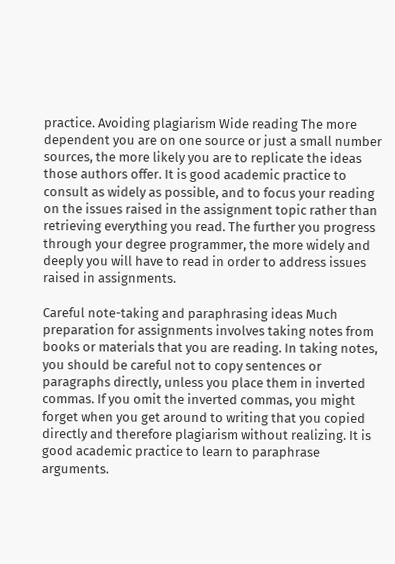practice. Avoiding plagiarism Wide reading The more dependent you are on one source or just a small number sources, the more likely you are to replicate the ideas those authors offer. It is good academic practice to consult as widely as possible, and to focus your reading on the issues raised in the assignment topic rather than retrieving everything you read. The further you progress through your degree programmer, the more widely and deeply you will have to read in order to address issues raised in assignments.

Careful note-taking and paraphrasing ideas Much preparation for assignments involves taking notes from books or materials that you are reading. In taking notes, you should be careful not to copy sentences or paragraphs directly, unless you place them in inverted commas. If you omit the inverted commas, you might forget when you get around to writing that you copied directly and therefore plagiarism without realizing. It is good academic practice to learn to paraphrase arguments.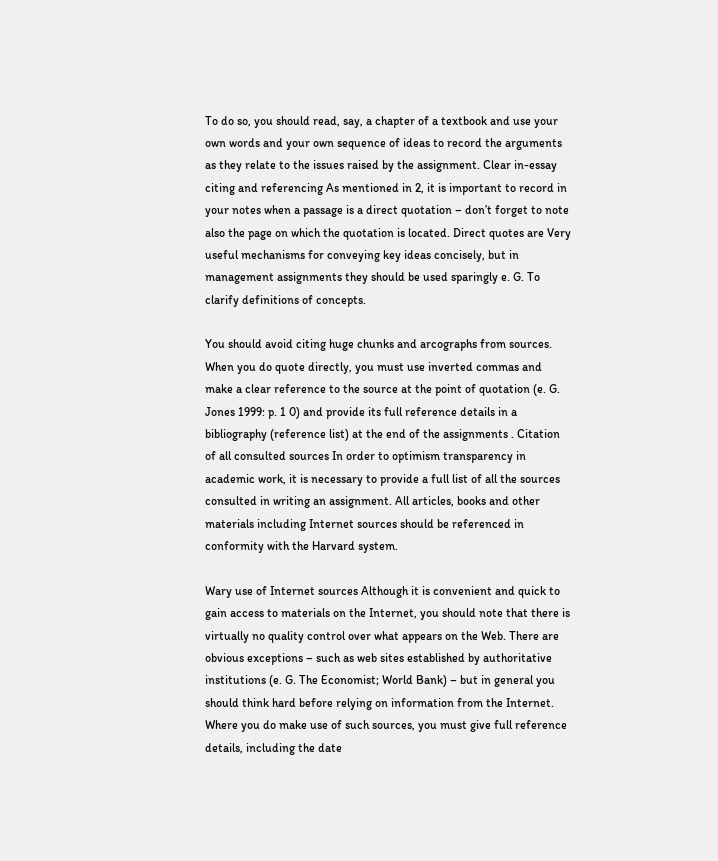To do so, you should read, say, a chapter of a textbook and use your own words and your own sequence of ideas to record the arguments as they relate to the issues raised by the assignment. Clear in-essay citing and referencing As mentioned in 2, it is important to record in your notes when a passage is a direct quotation – don’t forget to note also the page on which the quotation is located. Direct quotes are Very useful mechanisms for conveying key ideas concisely, but in management assignments they should be used sparingly e. G. To clarify definitions of concepts.

You should avoid citing huge chunks and arcographs from sources. When you do quote directly, you must use inverted commas and make a clear reference to the source at the point of quotation (e. G. Jones 1999: p. 1 0) and provide its full reference details in a bibliography (reference list) at the end of the assignments . Citation of all consulted sources In order to optimism transparency in academic work, it is necessary to provide a full list of all the sources consulted in writing an assignment. All articles, books and other materials including Internet sources should be referenced in conformity with the Harvard system.

Wary use of Internet sources Although it is convenient and quick to gain access to materials on the Internet, you should note that there is virtually no quality control over what appears on the Web. There are obvious exceptions – such as web sites established by authoritative institutions (e. G. The Economist; World Bank) – but in general you should think hard before relying on information from the Internet. Where you do make use of such sources, you must give full reference details, including the date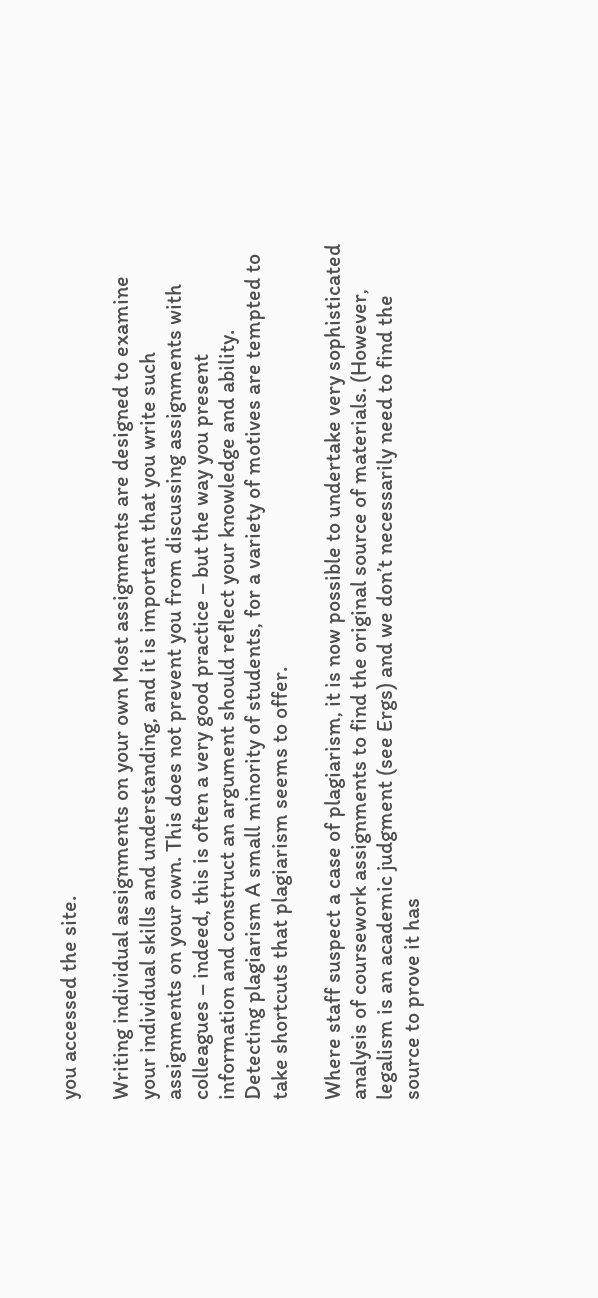you accessed the site.

Writing individual assignments on your own Most assignments are designed to examine your individual skills and understanding, and it is important that you write such assignments on your own. This does not prevent you from discussing assignments with colleagues – indeed, this is often a very good practice – but the way you present information and construct an argument should reflect your knowledge and ability. Detecting plagiarism A small minority of students, for a variety of motives are tempted to take shortcuts that plagiarism seems to offer.

Where staff suspect a case of plagiarism, it is now possible to undertake very sophisticated analysis of coursework assignments to find the original source of materials. (However, legalism is an academic judgment (see Ergs) and we don’t necessarily need to find the source to prove it has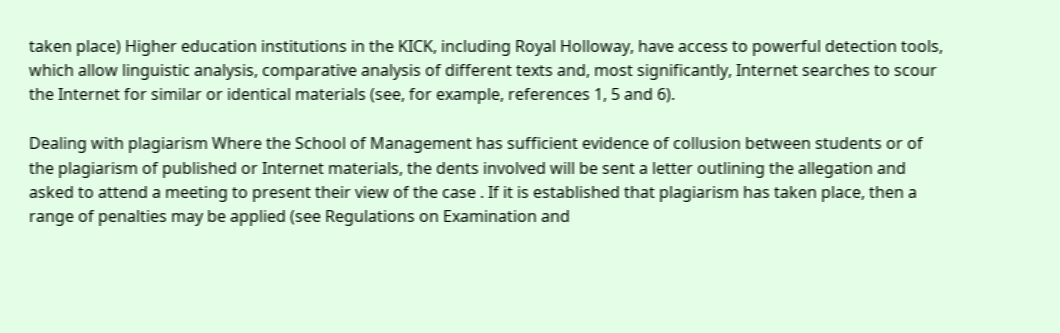taken place) Higher education institutions in the KICK, including Royal Holloway, have access to powerful detection tools, which allow linguistic analysis, comparative analysis of different texts and, most significantly, Internet searches to scour the Internet for similar or identical materials (see, for example, references 1, 5 and 6).

Dealing with plagiarism Where the School of Management has sufficient evidence of collusion between students or of the plagiarism of published or Internet materials, the dents involved will be sent a letter outlining the allegation and asked to attend a meeting to present their view of the case . If it is established that plagiarism has taken place, then a range of penalties may be applied (see Regulations on Examination and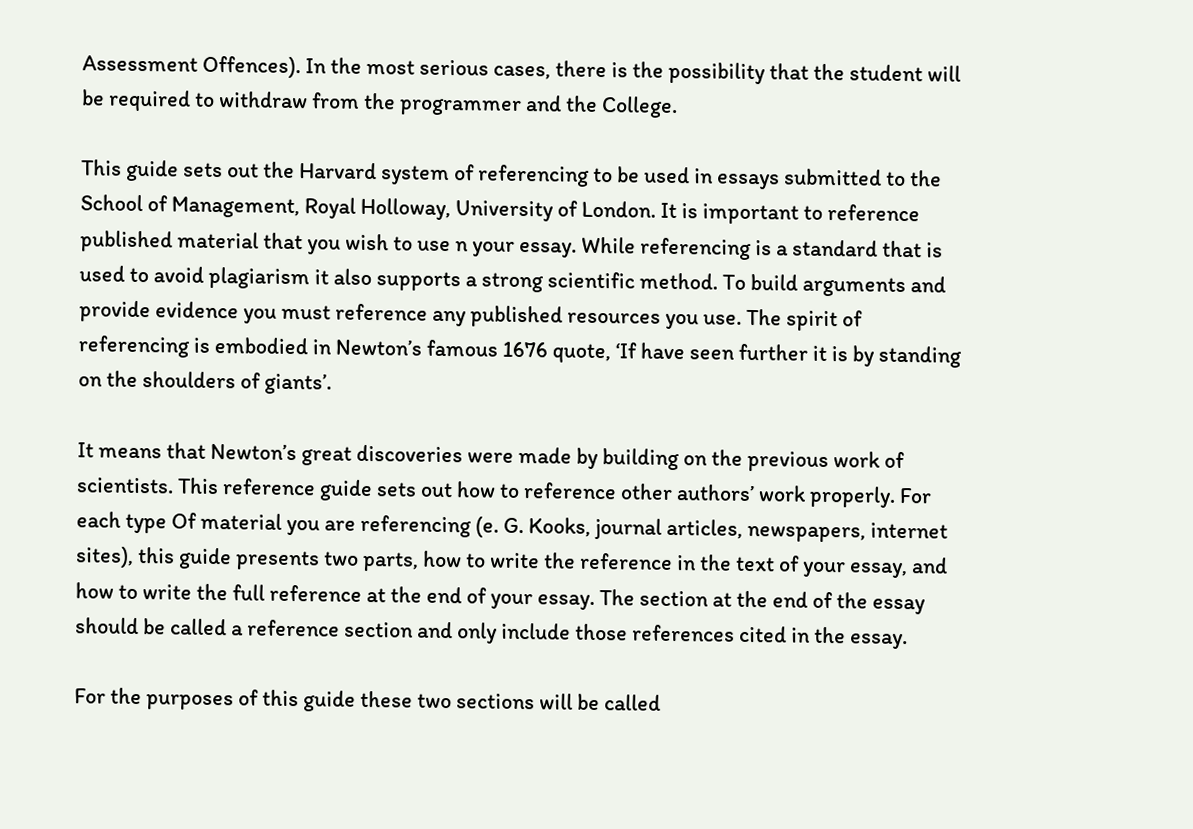Assessment Offences). In the most serious cases, there is the possibility that the student will be required to withdraw from the programmer and the College.

This guide sets out the Harvard system of referencing to be used in essays submitted to the School of Management, Royal Holloway, University of London. It is important to reference published material that you wish to use n your essay. While referencing is a standard that is used to avoid plagiarism it also supports a strong scientific method. To build arguments and provide evidence you must reference any published resources you use. The spirit of referencing is embodied in Newton’s famous 1676 quote, ‘If have seen further it is by standing on the shoulders of giants’.

It means that Newton’s great discoveries were made by building on the previous work of scientists. This reference guide sets out how to reference other authors’ work properly. For each type Of material you are referencing (e. G. Kooks, journal articles, newspapers, internet sites), this guide presents two parts, how to write the reference in the text of your essay, and how to write the full reference at the end of your essay. The section at the end of the essay should be called a reference section and only include those references cited in the essay.

For the purposes of this guide these two sections will be called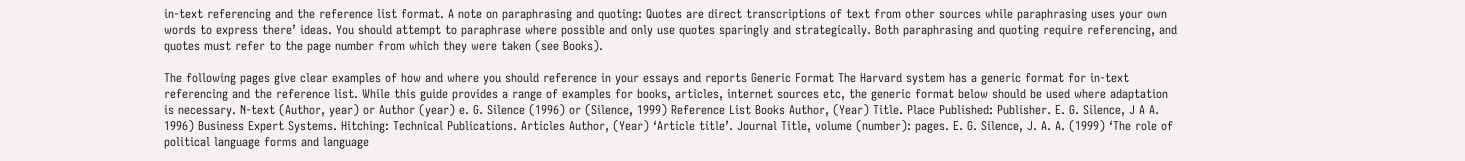in-text referencing and the reference list format. A note on paraphrasing and quoting: Quotes are direct transcriptions of text from other sources while paraphrasing uses your own words to express there’ ideas. You should attempt to paraphrase where possible and only use quotes sparingly and strategically. Both paraphrasing and quoting require referencing, and quotes must refer to the page number from which they were taken (see Books).

The following pages give clear examples of how and where you should reference in your essays and reports Generic Format The Harvard system has a generic format for in-text referencing and the reference list. While this guide provides a range of examples for books, articles, internet sources etc, the generic format below should be used where adaptation is necessary. N-text (Author, year) or Author (year) e. G. Silence (1996) or (Silence, 1999) Reference List Books Author, (Year) Title. Place Published: Publisher. E. G. Silence, J A A. 1996) Business Expert Systems. Hitching: Technical Publications. Articles Author, (Year) ‘Article title’. Journal Title, volume (number): pages. E. G. Silence, J. A. A. (1999) ‘The role of political language forms and language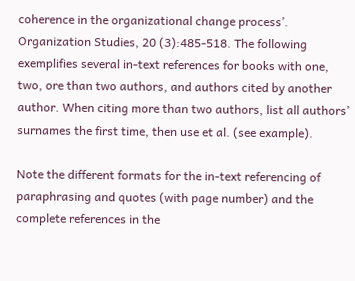coherence in the organizational change process’. Organization Studies, 20 (3):485-518. The following exemplifies several in-text references for books with one, two, ore than two authors, and authors cited by another author. When citing more than two authors, list all authors’ surnames the first time, then use et al. (see example).

Note the different formats for the in-text referencing of paraphrasing and quotes (with page number) and the complete references in the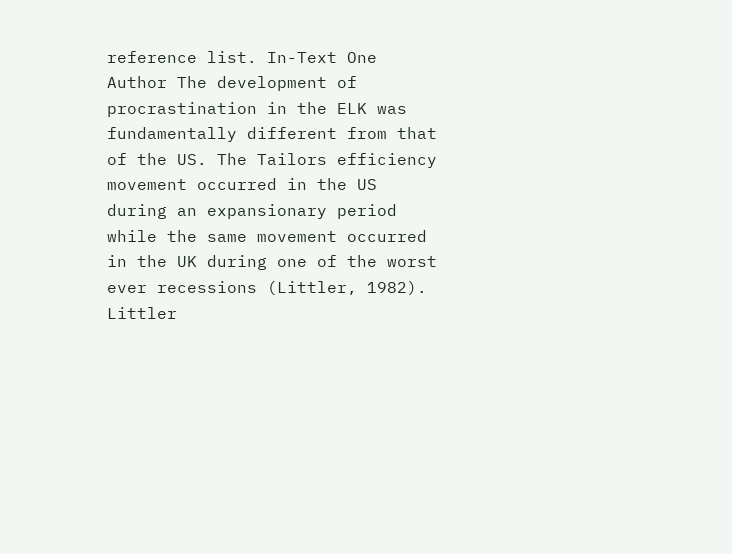reference list. In-Text One Author The development of procrastination in the ELK was fundamentally different from that of the US. The Tailors efficiency movement occurred in the US during an expansionary period while the same movement occurred in the UK during one of the worst ever recessions (Littler, 1982). Littler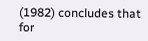(1982) concludes that for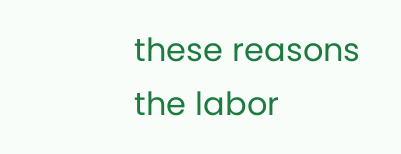these reasons the labor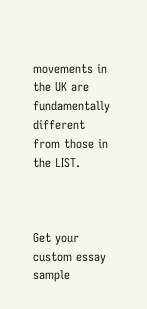movements in the UK are fundamentally different from those in the LIST.



Get your custom essay sample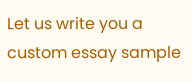Let us write you a custom essay sample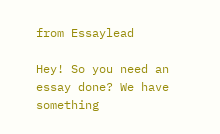from Essaylead

Hey! So you need an essay done? We have something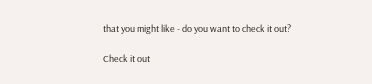that you might like - do you want to check it out?

Check it out